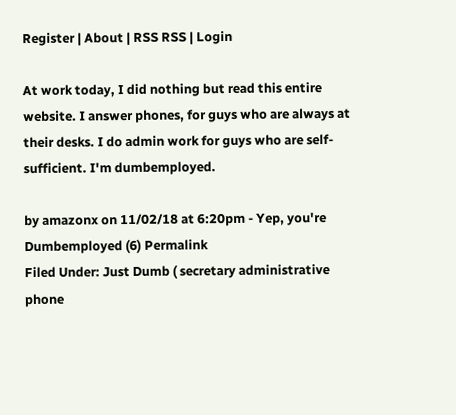Register | About | RSS RSS | Login

At work today, I did nothing but read this entire website. I answer phones, for guys who are always at their desks. I do admin work for guys who are self-sufficient. I'm dumbemployed.

by amazonx on 11/02/18 at 6:20pm - Yep, you're Dumbemployed (6) Permalink
Filed Under: Just Dumb ( secretary administrative phone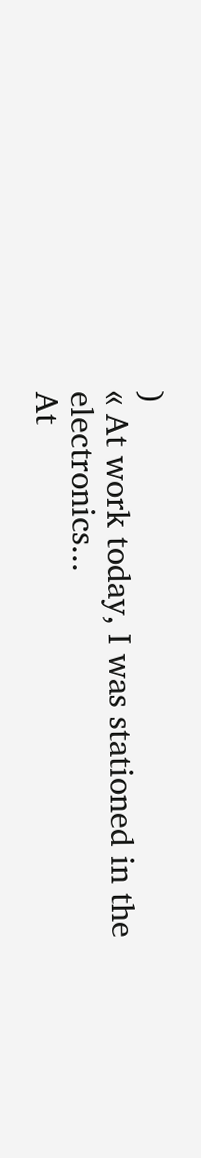)
« At work today, I was stationed in the electronics...
At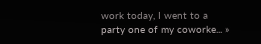work today, I went to a party one of my coworke... »